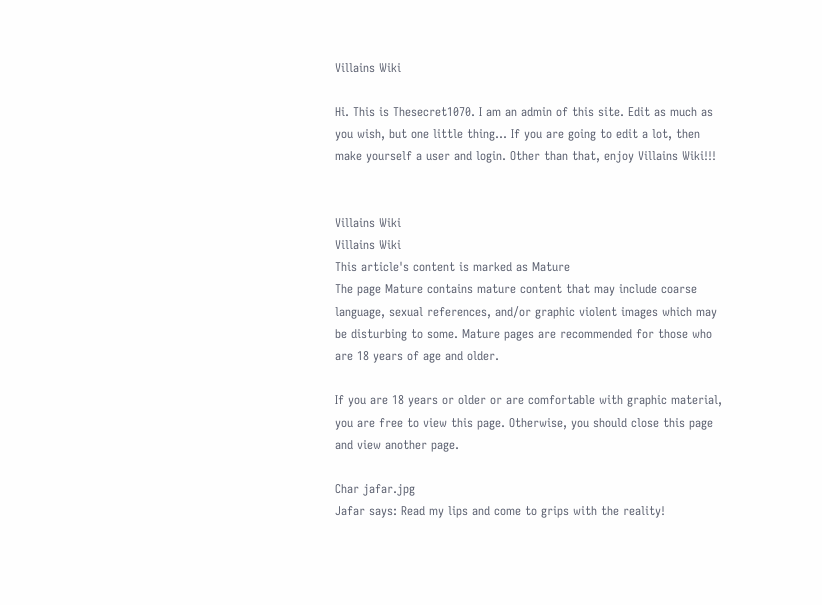Villains Wiki

Hi. This is Thesecret1070. I am an admin of this site. Edit as much as you wish, but one little thing... If you are going to edit a lot, then make yourself a user and login. Other than that, enjoy Villains Wiki!!!


Villains Wiki
Villains Wiki
This article's content is marked as Mature
The page Mature contains mature content that may include coarse language, sexual references, and/or graphic violent images which may be disturbing to some. Mature pages are recommended for those who are 18 years of age and older.

If you are 18 years or older or are comfortable with graphic material, you are free to view this page. Otherwise, you should close this page and view another page.

Char jafar.jpg
Jafar says: Read my lips and come to grips with the reality!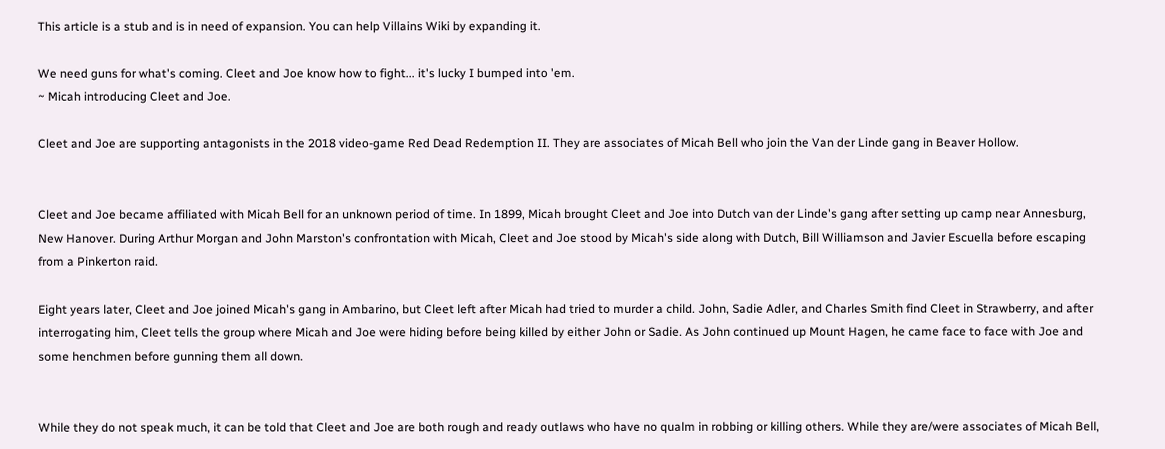This article is a stub and is in need of expansion. You can help Villains Wiki by expanding it.

We need guns for what's coming. Cleet and Joe know how to fight... it's lucky I bumped into 'em.
~ Micah introducing Cleet and Joe.

Cleet and Joe are supporting antagonists in the 2018 video-game Red Dead Redemption II. They are associates of Micah Bell who join the Van der Linde gang in Beaver Hollow.


Cleet and Joe became affiliated with Micah Bell for an unknown period of time. In 1899, Micah brought Cleet and Joe into Dutch van der Linde's gang after setting up camp near Annesburg, New Hanover. During Arthur Morgan and John Marston's confrontation with Micah, Cleet and Joe stood by Micah's side along with Dutch, Bill Williamson and Javier Escuella before escaping from a Pinkerton raid.

Eight years later, Cleet and Joe joined Micah's gang in Ambarino, but Cleet left after Micah had tried to murder a child. John, Sadie Adler, and Charles Smith find Cleet in Strawberry, and after interrogating him, Cleet tells the group where Micah and Joe were hiding before being killed by either John or Sadie. As John continued up Mount Hagen, he came face to face with Joe and some henchmen before gunning them all down.


While they do not speak much, it can be told that Cleet and Joe are both rough and ready outlaws who have no qualm in robbing or killing others. While they are/were associates of Micah Bell,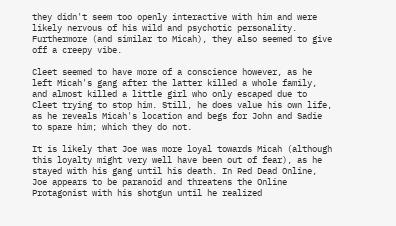they didn't seem too openly interactive with him and were likely nervous of his wild and psychotic personality. Furthermore (and similar to Micah), they also seemed to give off a creepy vibe.

Cleet seemed to have more of a conscience however, as he left Micah's gang after the latter killed a whole family, and almost killed a little girl who only escaped due to Cleet trying to stop him. Still, he does value his own life, as he reveals Micah's location and begs for John and Sadie to spare him; which they do not.

It is likely that Joe was more loyal towards Micah (although this loyalty might very well have been out of fear), as he stayed with his gang until his death. In Red Dead Online, Joe appears to be paranoid and threatens the Online Protagonist with his shotgun until he realized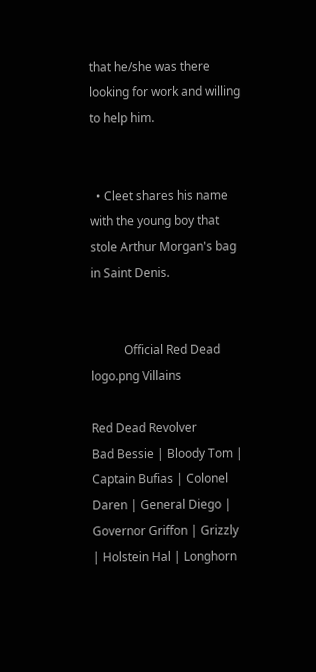that he/she was there looking for work and willing to help him.


  • Cleet shares his name with the young boy that stole Arthur Morgan's bag in Saint Denis.


           Official Red Dead logo.png Villains

Red Dead Revolver
Bad Bessie | Bloody Tom | Captain Bufias | Colonel Daren | General Diego | Governor Griffon | Grizzly | Holstein Hal | Longhorn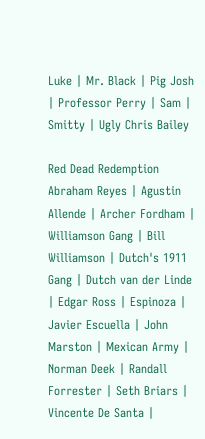Luke | Mr. Black | Pig Josh | Professor Perry | Sam | Smitty | Ugly Chris Bailey

Red Dead Redemption
Abraham Reyes | Agustin Allende | Archer Fordham | Williamson Gang | Bill Williamson | Dutch's 1911 Gang | Dutch van der Linde | Edgar Ross | Espinoza | Javier Escuella | John Marston | Mexican Army | Norman Deek | Randall Forrester | Seth Briars | Vincente De Santa |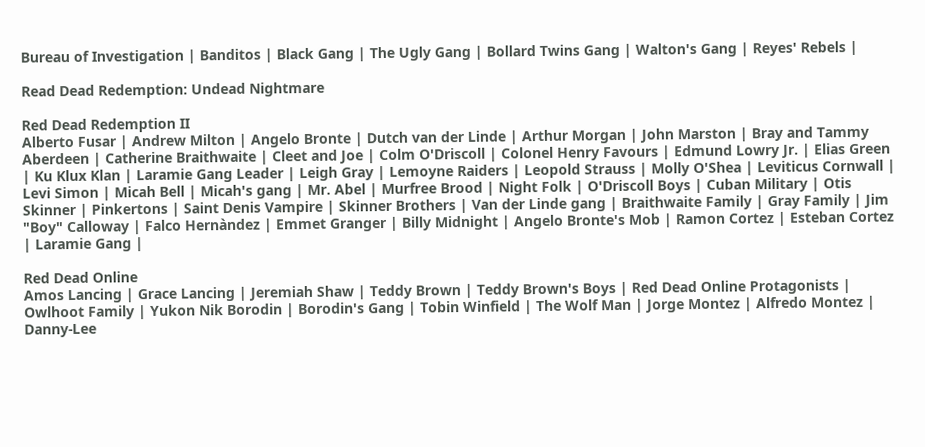Bureau of Investigation | Banditos | Black Gang | The Ugly Gang | Bollard Twins Gang | Walton's Gang | Reyes' Rebels |

Read Dead Redemption: Undead Nightmare

Red Dead Redemption II
Alberto Fusar | Andrew Milton | Angelo Bronte | Dutch van der Linde | Arthur Morgan | John Marston | Bray and Tammy Aberdeen | Catherine Braithwaite | Cleet and Joe | Colm O'Driscoll | Colonel Henry Favours | Edmund Lowry Jr. | Elias Green | Ku Klux Klan | Laramie Gang Leader | Leigh Gray | Lemoyne Raiders | Leopold Strauss | Molly O'Shea | Leviticus Cornwall | Levi Simon | Micah Bell | Micah's gang | Mr. Abel | Murfree Brood | Night Folk | O'Driscoll Boys | Cuban Military | Otis Skinner | Pinkertons | Saint Denis Vampire | Skinner Brothers | Van der Linde gang | Braithwaite Family | Gray Family | Jim "Boy" Calloway | Falco Hernàndez | Emmet Granger | Billy Midnight | Angelo Bronte's Mob | Ramon Cortez | Esteban Cortez | Laramie Gang |

Red Dead Online
Amos Lancing | Grace Lancing | Jeremiah Shaw | Teddy Brown | Teddy Brown's Boys | Red Dead Online Protagonists | Owlhoot Family | Yukon Nik Borodin | Borodin's Gang | Tobin Winfield | The Wolf Man | Jorge Montez | Alfredo Montez | Danny-Lee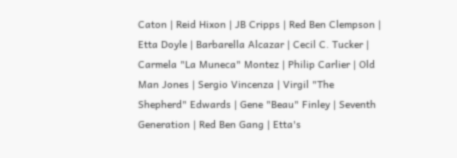Caton | Reid Hixon | JB Cripps | Red Ben Clempson | Etta Doyle | Barbarella Alcazar | Cecil C. Tucker | Carmela "La Muneca" Montez | Philip Carlier | Old Man Jones | Sergio Vincenza | Virgil "The Shepherd" Edwards | Gene "Beau" Finley | Seventh Generation | Red Ben Gang | Etta's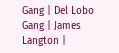Gang | Del Lobo Gang | James Langton |